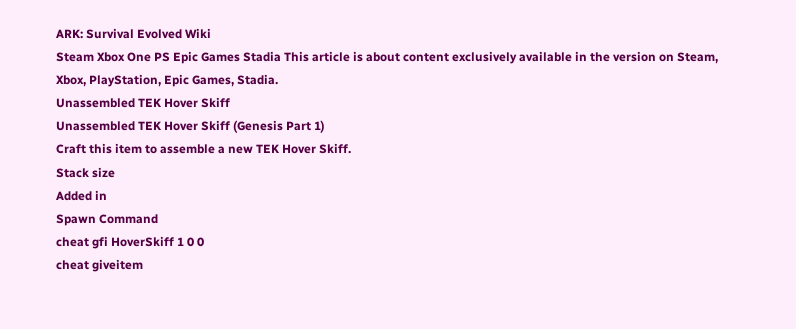ARK: Survival Evolved Wiki
Steam Xbox One PS Epic Games Stadia This article is about content exclusively available in the version on Steam, Xbox, PlayStation, Epic Games, Stadia.
Unassembled TEK Hover Skiff
Unassembled TEK Hover Skiff (Genesis Part 1)
Craft this item to assemble a new TEK Hover Skiff.
Stack size
Added in
Spawn Command
cheat gfi HoverSkiff 1 0 0
cheat giveitem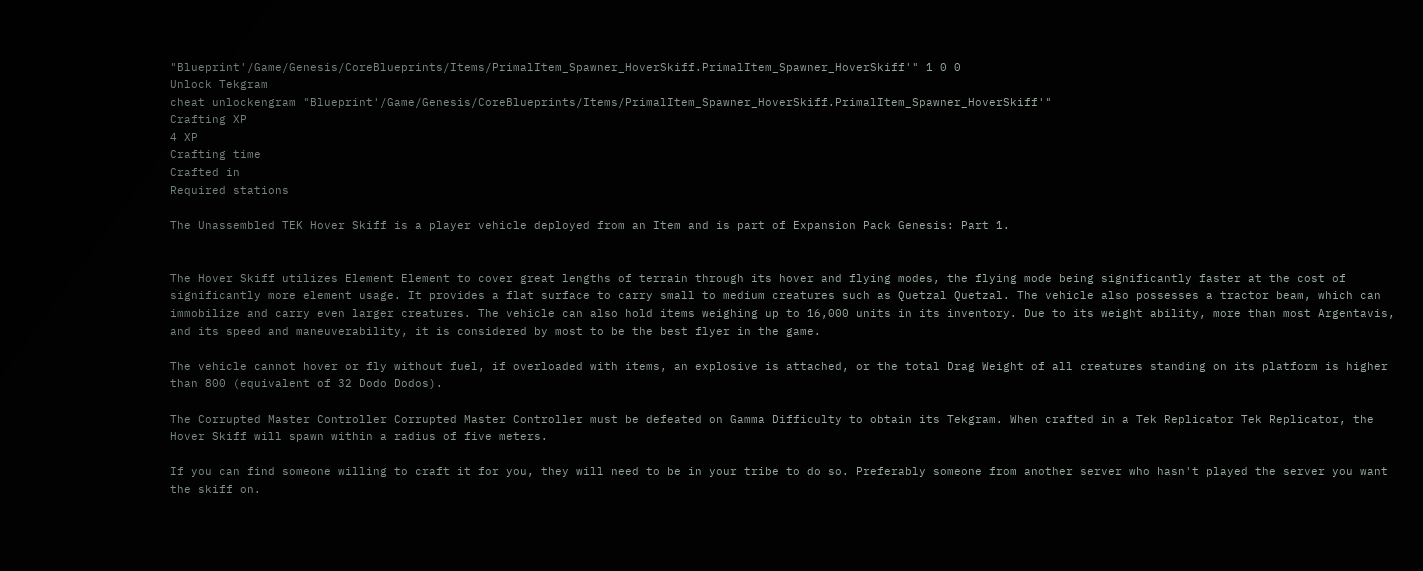"Blueprint'/Game/Genesis/CoreBlueprints/Items/PrimalItem_Spawner_HoverSkiff.PrimalItem_Spawner_HoverSkiff'" 1 0 0
Unlock Tekgram
cheat unlockengram "Blueprint'/Game/Genesis/CoreBlueprints/Items/PrimalItem_Spawner_HoverSkiff.PrimalItem_Spawner_HoverSkiff'"
Crafting XP
4 XP
Crafting time
Crafted in
Required stations

The Unassembled TEK Hover Skiff is a player vehicle deployed from an Item and is part of Expansion Pack Genesis: Part 1.


The Hover Skiff utilizes Element Element to cover great lengths of terrain through its hover and flying modes, the flying mode being significantly faster at the cost of significantly more element usage. It provides a flat surface to carry small to medium creatures such as Quetzal Quetzal. The vehicle also possesses a tractor beam, which can immobilize and carry even larger creatures. The vehicle can also hold items weighing up to 16,000 units in its inventory. Due to its weight ability, more than most Argentavis, and its speed and maneuverability, it is considered by most to be the best flyer in the game.

The vehicle cannot hover or fly without fuel, if overloaded with items, an explosive is attached, or the total Drag Weight of all creatures standing on its platform is higher than 800 (equivalent of 32 Dodo Dodos).

The Corrupted Master Controller Corrupted Master Controller must be defeated on Gamma Difficulty to obtain its Tekgram. When crafted in a Tek Replicator Tek Replicator, the Hover Skiff will spawn within a radius of five meters.

If you can find someone willing to craft it for you, they will need to be in your tribe to do so. Preferably someone from another server who hasn't played the server you want the skiff on.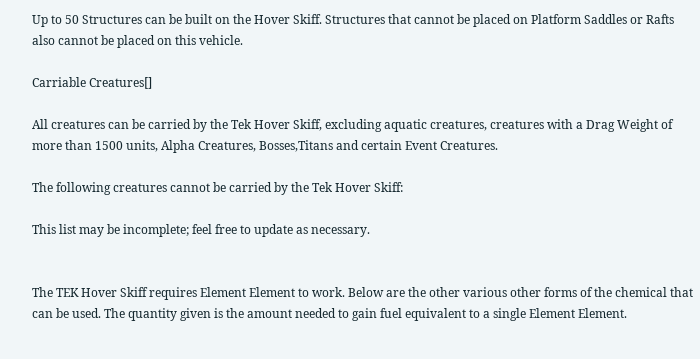Up to 50 Structures can be built on the Hover Skiff. Structures that cannot be placed on Platform Saddles or Rafts also cannot be placed on this vehicle.

Carriable Creatures[]

All creatures can be carried by the Tek Hover Skiff, excluding aquatic creatures, creatures with a Drag Weight of more than 1500 units, Alpha Creatures, Bosses,Titans and certain Event Creatures.

The following creatures cannot be carried by the Tek Hover Skiff:

This list may be incomplete; feel free to update as necessary.


The TEK Hover Skiff requires Element Element to work. Below are the other various other forms of the chemical that can be used. The quantity given is the amount needed to gain fuel equivalent to a single Element Element.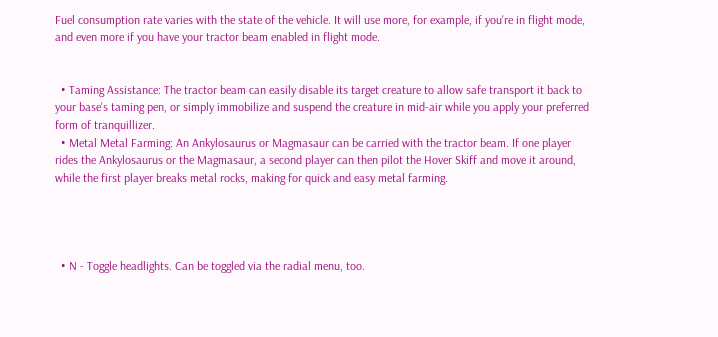Fuel consumption rate varies with the state of the vehicle. It will use more, for example, if you're in flight mode, and even more if you have your tractor beam enabled in flight mode.


  • Taming Assistance: The tractor beam can easily disable its target creature to allow safe transport it back to your base's taming pen, or simply immobilize and suspend the creature in mid-air while you apply your preferred form of tranquillizer.
  • Metal Metal Farming: An Ankylosaurus or Magmasaur can be carried with the tractor beam. If one player rides the Ankylosaurus or the Magmasaur, a second player can then pilot the Hover Skiff and move it around, while the first player breaks metal rocks, making for quick and easy metal farming.




  • N - Toggle headlights. Can be toggled via the radial menu, too.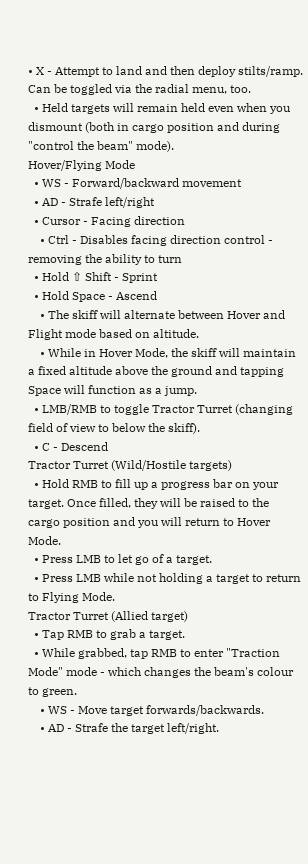• X - Attempt to land and then deploy stilts/ramp. Can be toggled via the radial menu, too.
  • Held targets will remain held even when you dismount (both in cargo position and during "control the beam" mode).
Hover/Flying Mode
  • WS - Forward/backward movement
  • AD - Strafe left/right
  • Cursor - Facing direction
    • Ctrl - Disables facing direction control - removing the ability to turn
  • Hold ⇧ Shift - Sprint
  • Hold Space - Ascend
    • The skiff will alternate between Hover and Flight mode based on altitude.
    • While in Hover Mode, the skiff will maintain a fixed altitude above the ground and tapping Space will function as a jump.
  • LMB/RMB to toggle Tractor Turret (changing field of view to below the skiff).
  • C - Descend
Tractor Turret (Wild/Hostile targets)
  • Hold RMB to fill up a progress bar on your target. Once filled, they will be raised to the cargo position and you will return to Hover Mode.
  • Press LMB to let go of a target.
  • Press LMB while not holding a target to return to Flying Mode.
Tractor Turret (Allied target)
  • Tap RMB to grab a target.
  • While grabbed, tap RMB to enter "Traction Mode" mode - which changes the beam's colour to green.
    • WS - Move target forwards/backwards.
    • AD - Strafe the target left/right.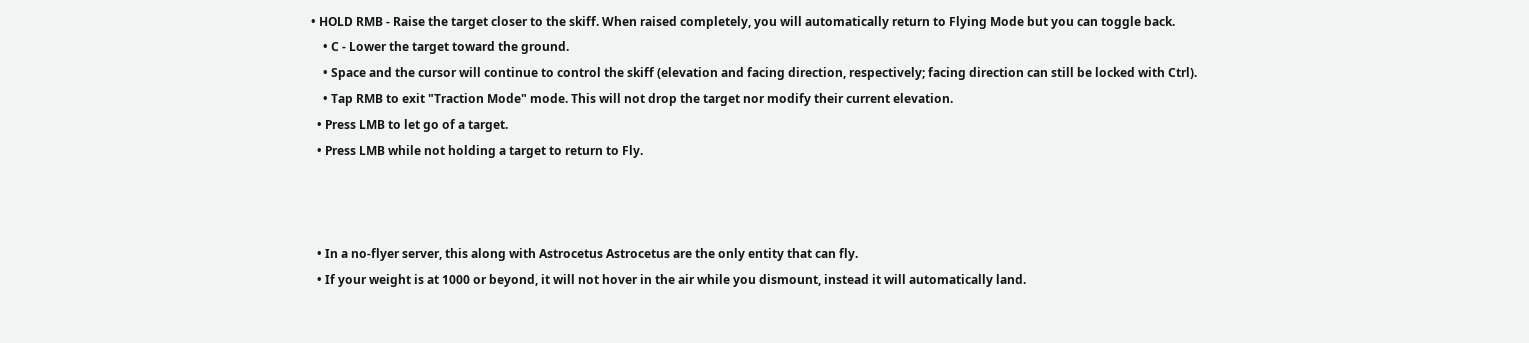• HOLD RMB - Raise the target closer to the skiff. When raised completely, you will automatically return to Flying Mode but you can toggle back.
    • C - Lower the target toward the ground.
    • Space and the cursor will continue to control the skiff (elevation and facing direction, respectively; facing direction can still be locked with Ctrl).
    • Tap RMB to exit "Traction Mode" mode. This will not drop the target nor modify their current elevation.
  • Press LMB to let go of a target.
  • Press LMB while not holding a target to return to Fly.



  • In a no-flyer server, this along with Astrocetus Astrocetus are the only entity that can fly.
  • If your weight is at 1000 or beyond, it will not hover in the air while you dismount, instead it will automatically land.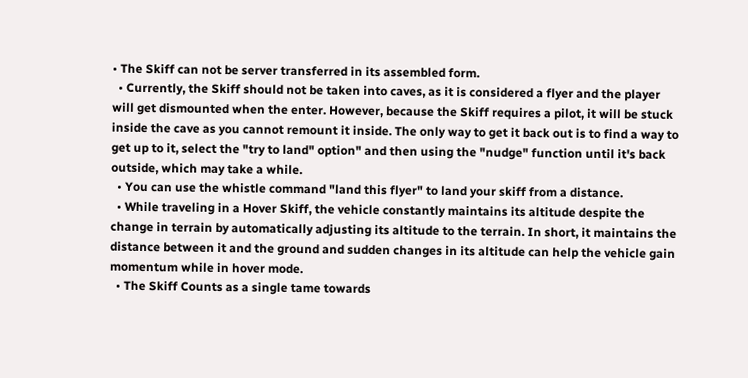• The Skiff can not be server transferred in its assembled form.
  • Currently, the Skiff should not be taken into caves, as it is considered a flyer and the player will get dismounted when the enter. However, because the Skiff requires a pilot, it will be stuck inside the cave as you cannot remount it inside. The only way to get it back out is to find a way to get up to it, select the "try to land" option" and then using the "nudge" function until it's back outside, which may take a while.
  • You can use the whistle command "land this flyer" to land your skiff from a distance.
  • While traveling in a Hover Skiff, the vehicle constantly maintains its altitude despite the change in terrain by automatically adjusting its altitude to the terrain. In short, it maintains the distance between it and the ground and sudden changes in its altitude can help the vehicle gain momentum while in hover mode.
  • The Skiff Counts as a single tame towards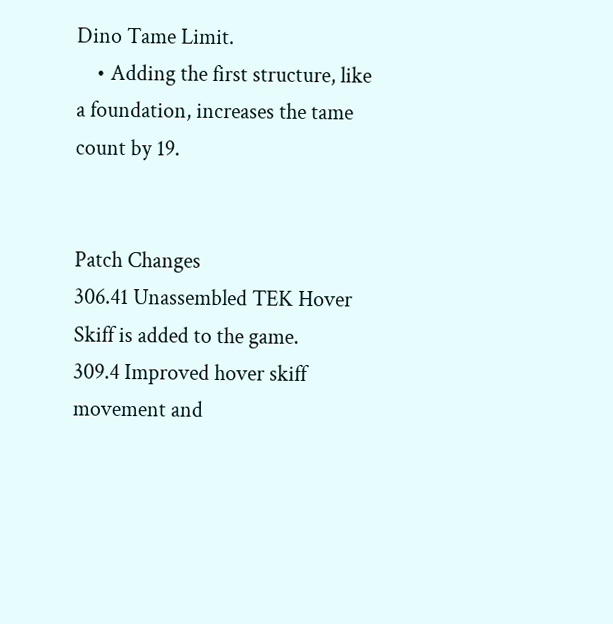Dino Tame Limit.
    • Adding the first structure, like a foundation, increases the tame count by 19.


Patch Changes
306.41 Unassembled TEK Hover Skiff is added to the game.
309.4 Improved hover skiff movement and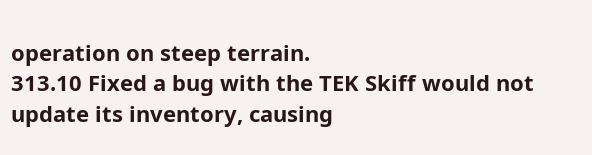operation on steep terrain.
313.10 Fixed a bug with the TEK Skiff would not update its inventory, causing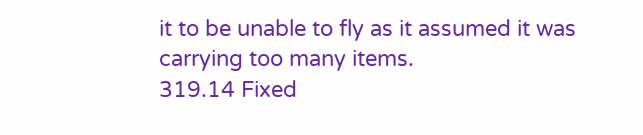it to be unable to fly as it assumed it was carrying too many items.
319.14 Fixed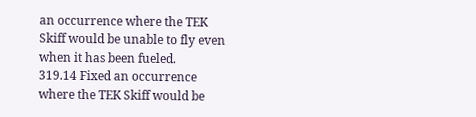an occurrence where the TEK Skiff would be unable to fly even when it has been fueled.
319.14 Fixed an occurrence where the TEK Skiff would be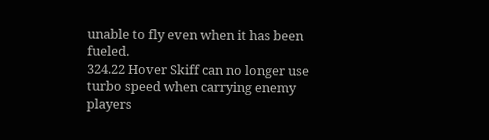unable to fly even when it has been fueled.
324.22 Hover Skiff can no longer use turbo speed when carrying enemy players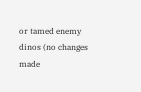or tamed enemy dinos (no changes made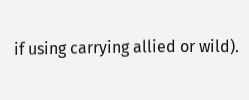if using carrying allied or wild).